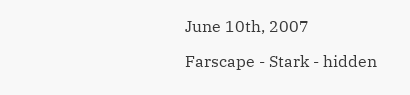June 10th, 2007

Farscape - Stark - hidden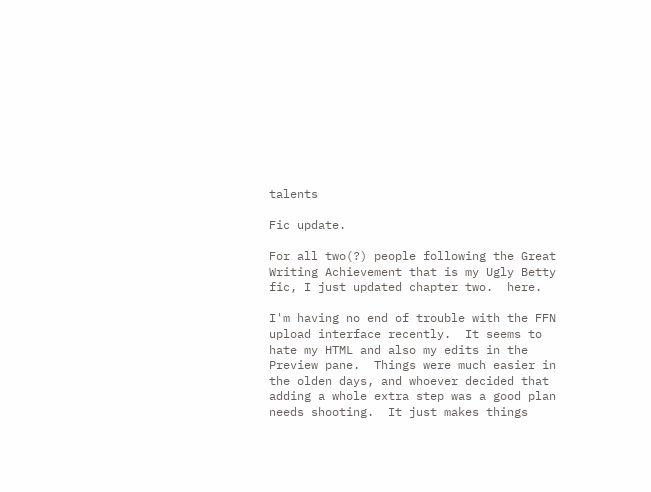talents

Fic update.

For all two(?) people following the Great Writing Achievement that is my Ugly Betty fic, I just updated chapter two.  here.

I'm having no end of trouble with the FFN upload interface recently.  It seems to hate my HTML and also my edits in the Preview pane.  Things were much easier in the olden days, and whoever decided that adding a whole extra step was a good plan needs shooting.  It just makes things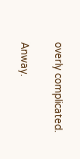overly complicated.

Anway.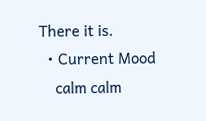There it is.
  • Current Mood
    calm calm